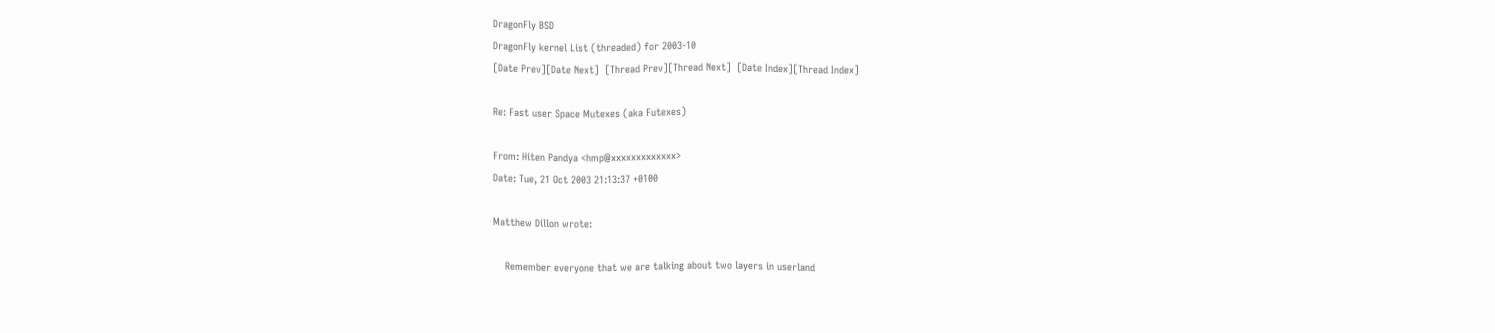DragonFly BSD
DragonFly kernel List (threaded) for 2003-10
[Date Prev][Date Next]  [Thread Prev][Thread Next]  [Date Index][Thread Index]

Re: Fast user Space Mutexes (aka Futexes)

From: Hiten Pandya <hmp@xxxxxxxxxxxxx>
Date: Tue, 21 Oct 2003 21:13:37 +0100

Matthew Dillon wrote:

    Remember everyone that we are talking about two layers in userland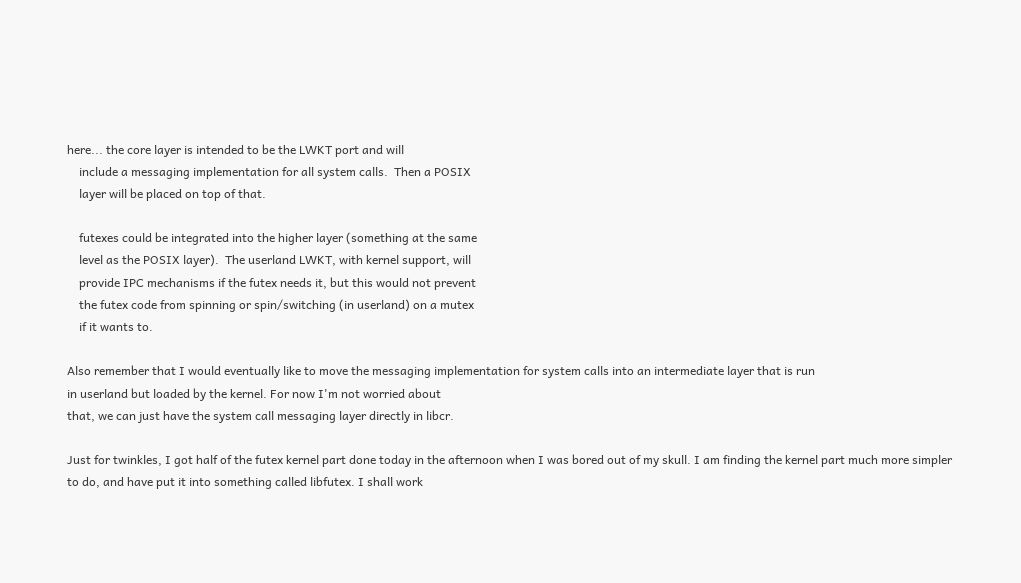here... the core layer is intended to be the LWKT port and will
    include a messaging implementation for all system calls.  Then a POSIX
    layer will be placed on top of that.

    futexes could be integrated into the higher layer (something at the same
    level as the POSIX layer).  The userland LWKT, with kernel support, will
    provide IPC mechanisms if the futex needs it, but this would not prevent
    the futex code from spinning or spin/switching (in userland) on a mutex
    if it wants to.

Also remember that I would eventually like to move the messaging implementation for system calls into an intermediate layer that is run
in userland but loaded by the kernel. For now I'm not worried about
that, we can just have the system call messaging layer directly in libcr.

Just for twinkles, I got half of the futex kernel part done today in the afternoon when I was bored out of my skull. I am finding the kernel part much more simpler to do, and have put it into something called libfutex. I shall work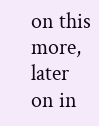on this more, later on in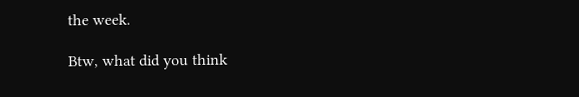the week.

Btw, what did you think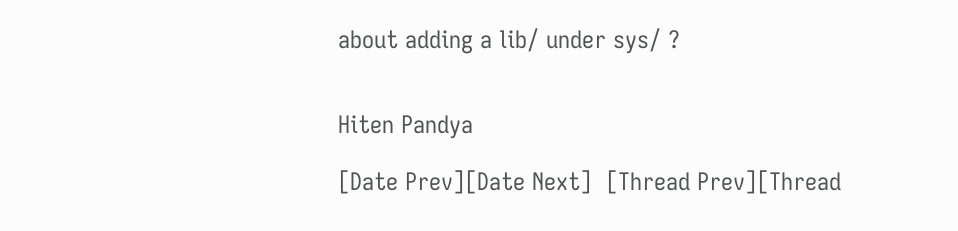about adding a lib/ under sys/ ?


Hiten Pandya

[Date Prev][Date Next]  [Thread Prev][Thread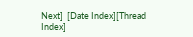Next]  [Date Index][Thread Index]